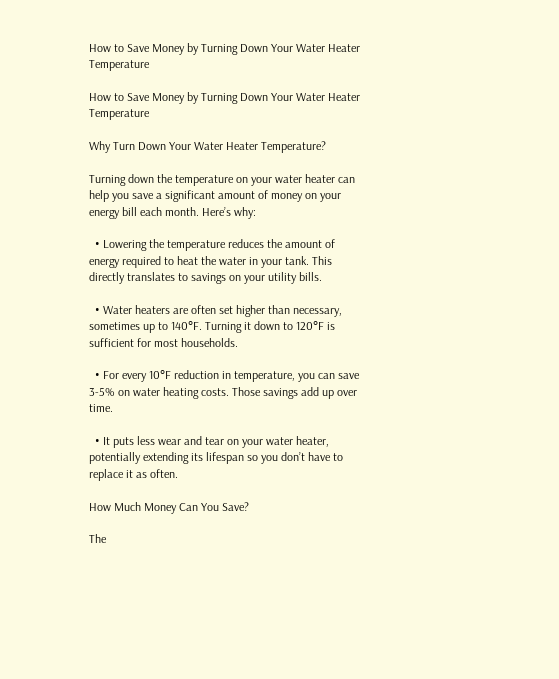How to Save Money by Turning Down Your Water Heater Temperature

How to Save Money by Turning Down Your Water Heater Temperature

Why Turn Down Your Water Heater Temperature?

Turning down the temperature on your water heater can help you save a significant amount of money on your energy bill each month. Here’s why:

  • Lowering the temperature reduces the amount of energy required to heat the water in your tank. This directly translates to savings on your utility bills.

  • Water heaters are often set higher than necessary, sometimes up to 140°F. Turning it down to 120°F is sufficient for most households.

  • For every 10°F reduction in temperature, you can save 3-5% on water heating costs. Those savings add up over time.

  • It puts less wear and tear on your water heater, potentially extending its lifespan so you don’t have to replace it as often.

How Much Money Can You Save?

The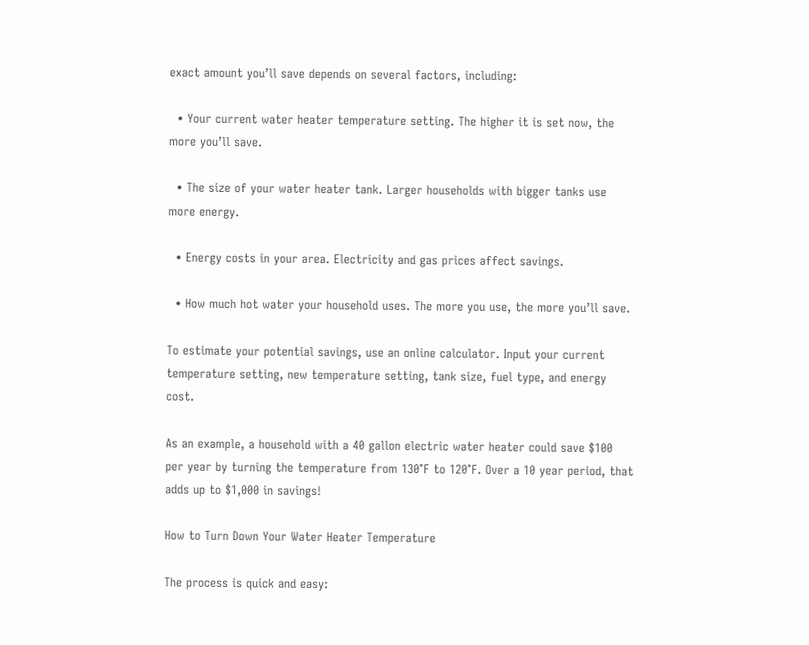exact amount you’ll save depends on several factors, including:

  • Your current water heater temperature setting. The higher it is set now, the more you’ll save.

  • The size of your water heater tank. Larger households with bigger tanks use more energy.

  • Energy costs in your area. Electricity and gas prices affect savings.

  • How much hot water your household uses. The more you use, the more you’ll save.

To estimate your potential savings, use an online calculator. Input your current temperature setting, new temperature setting, tank size, fuel type, and energy cost.

As an example, a household with a 40 gallon electric water heater could save $100 per year by turning the temperature from 130°F to 120°F. Over a 10 year period, that adds up to $1,000 in savings!

How to Turn Down Your Water Heater Temperature

The process is quick and easy: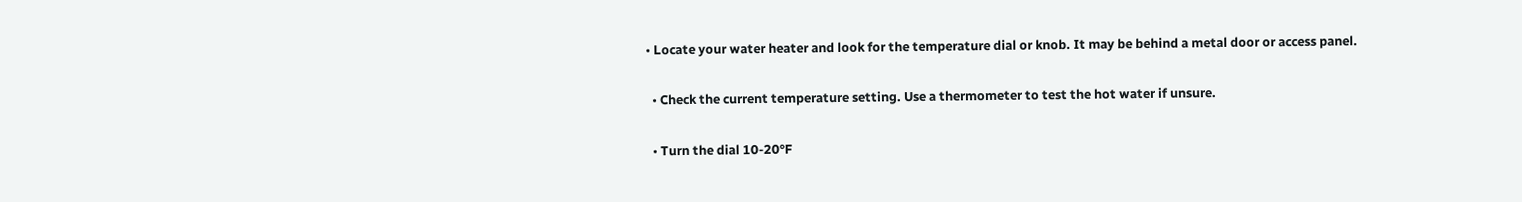• Locate your water heater and look for the temperature dial or knob. It may be behind a metal door or access panel.

  • Check the current temperature setting. Use a thermometer to test the hot water if unsure.

  • Turn the dial 10-20°F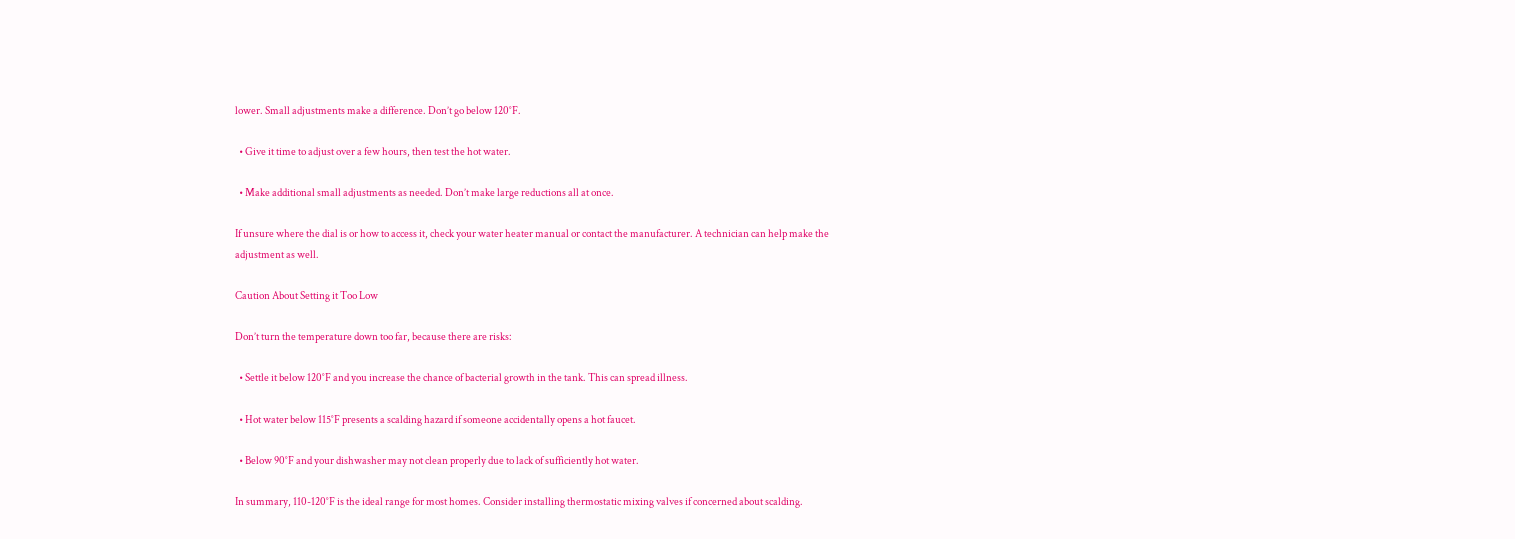lower. Small adjustments make a difference. Don’t go below 120°F.

  • Give it time to adjust over a few hours, then test the hot water.

  • Make additional small adjustments as needed. Don’t make large reductions all at once.

If unsure where the dial is or how to access it, check your water heater manual or contact the manufacturer. A technician can help make the adjustment as well.

Caution About Setting it Too Low

Don’t turn the temperature down too far, because there are risks:

  • Settle it below 120°F and you increase the chance of bacterial growth in the tank. This can spread illness.

  • Hot water below 115°F presents a scalding hazard if someone accidentally opens a hot faucet.

  • Below 90°F and your dishwasher may not clean properly due to lack of sufficiently hot water.

In summary, 110-120°F is the ideal range for most homes. Consider installing thermostatic mixing valves if concerned about scalding.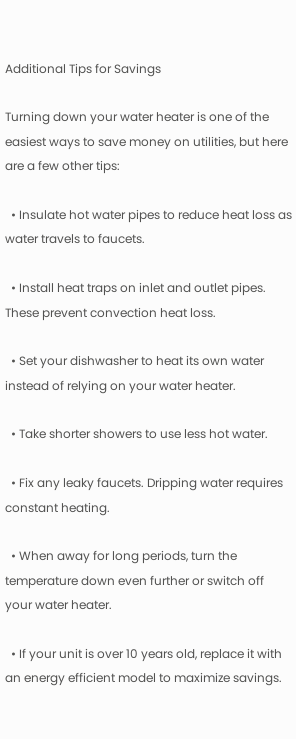Additional Tips for Savings

Turning down your water heater is one of the easiest ways to save money on utilities, but here are a few other tips:

  • Insulate hot water pipes to reduce heat loss as water travels to faucets.

  • Install heat traps on inlet and outlet pipes. These prevent convection heat loss.

  • Set your dishwasher to heat its own water instead of relying on your water heater.

  • Take shorter showers to use less hot water.

  • Fix any leaky faucets. Dripping water requires constant heating.

  • When away for long periods, turn the temperature down even further or switch off your water heater.

  • If your unit is over 10 years old, replace it with an energy efficient model to maximize savings.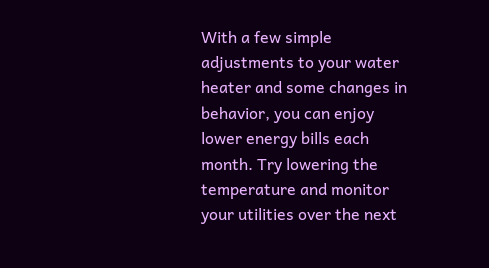With a few simple adjustments to your water heater and some changes in behavior, you can enjoy lower energy bills each month. Try lowering the temperature and monitor your utilities over the next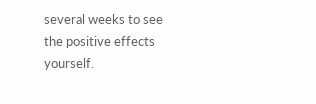several weeks to see the positive effects yourself.